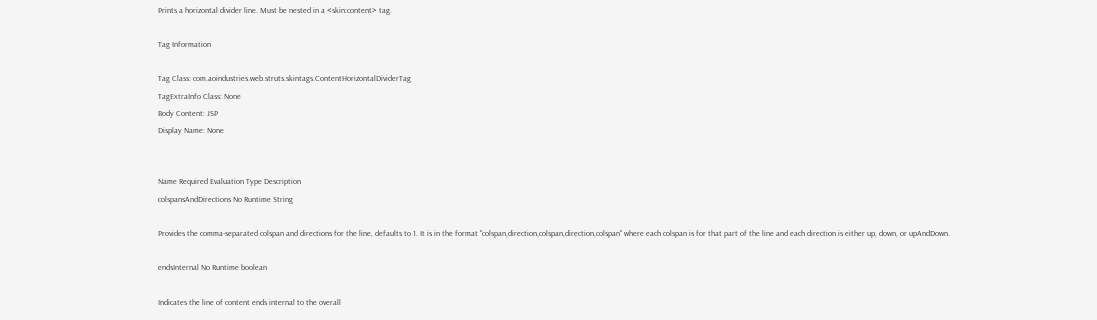Prints a horizontal divider line. Must be nested in a <skin:content> tag.

Tag Information

Tag Class: com.aoindustries.web.struts.skintags.ContentHorizontalDividerTag
TagExtraInfo Class: None
Body Content: JSP
Display Name: None


Name Required Evaluation Type Description
colspansAndDirections No Runtime String

Provides the comma-separated colspan and directions for the line, defaults to 1. It is in the format "colspan,direction,colspan,direction,colspan" where each colspan is for that part of the line and each direction is either up, down, or upAndDown.

endsInternal No Runtime boolean

Indicates the line of content ends internal to the overall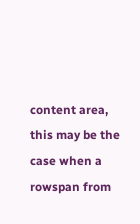content area, this may be the case when a rowspan from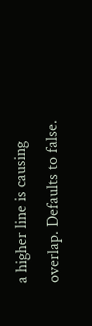a higher line is causing overlap. Defaults to false.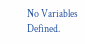No Variables Defined.